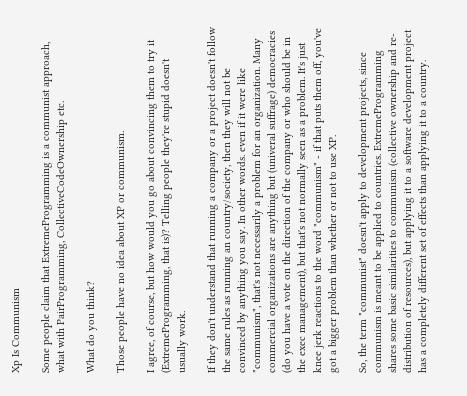Xp Is Communism

Some people claim that ExtremeProgramming is a communist approach, what with PairProgramming, CollectiveCodeOwnership etc.

What do you think?

Those people have no idea about XP or communism.

I agree, of course, but how would you go about convincing them to try it (ExtremeProgramming, that is)? Telling people they're stupid doesn't usually work.

If they don't understand that running a company or a project doesn't follow the same rules as running an country/society, then they will not be convinced by anything you say. In other words. even if it were like "communism", that's not necessarily a problem for an organization. Many commercial organizations are anything but (univeral suffrage) democracies (do you have a vote on the direction of the company or who should be in the exec management), but that's not normally seen as a problem. It's just knee jerk reactions to the word "communism" - if that puts them off, you've got a bigger problem than whether or not to use XP.

So, the term "communist" doesn't apply to development projects, since communism is meant to be applied to countries. ExtremeProgramming shares some basic similarities to communism (collective ownership and re-distribution of resources), but applying it to a software development project has a completely different set of effects than applying it to a country.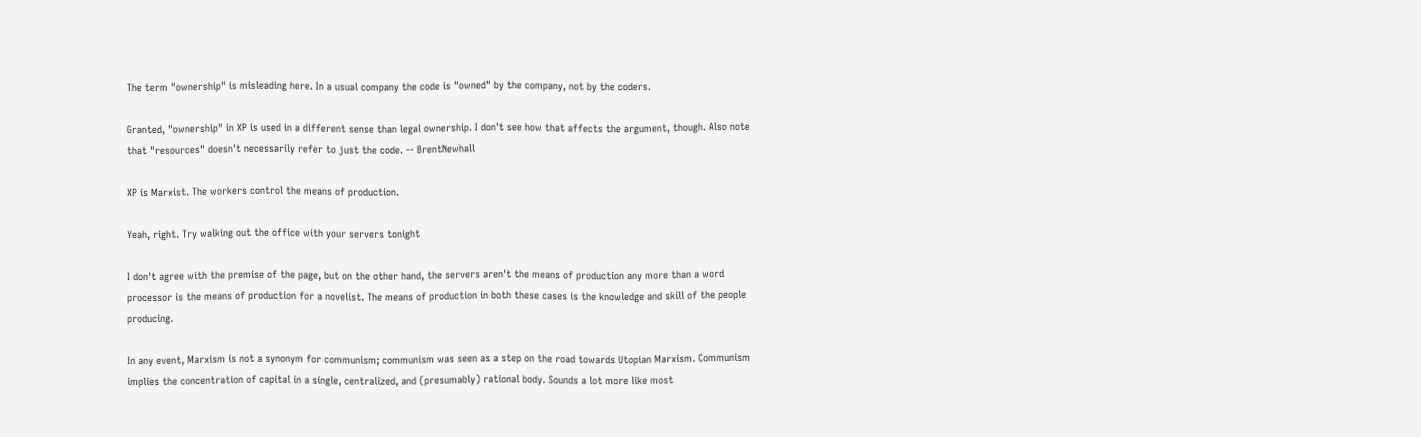The term "ownership" is misleading here. In a usual company the code is "owned" by the company, not by the coders.

Granted, "ownership" in XP is used in a different sense than legal ownership. I don't see how that affects the argument, though. Also note that "resources" doesn't necessarily refer to just the code. -- BrentNewhall

XP is Marxist. The workers control the means of production.

Yeah, right. Try walking out the office with your servers tonight

I don't agree with the premise of the page, but on the other hand, the servers aren't the means of production any more than a word processor is the means of production for a novelist. The means of production in both these cases is the knowledge and skill of the people producing.

In any event, Marxism is not a synonym for communism; communism was seen as a step on the road towards Utopian Marxism. Communism implies the concentration of capital in a single, centralized, and (presumably) rational body. Sounds a lot more like most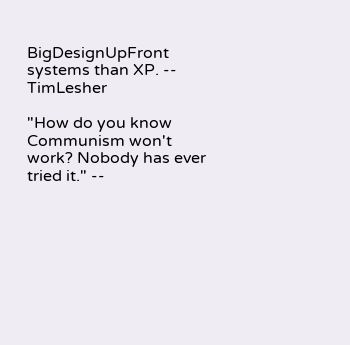BigDesignUpFront systems than XP. -- TimLesher

"How do you know Communism won't work? Nobody has ever tried it." --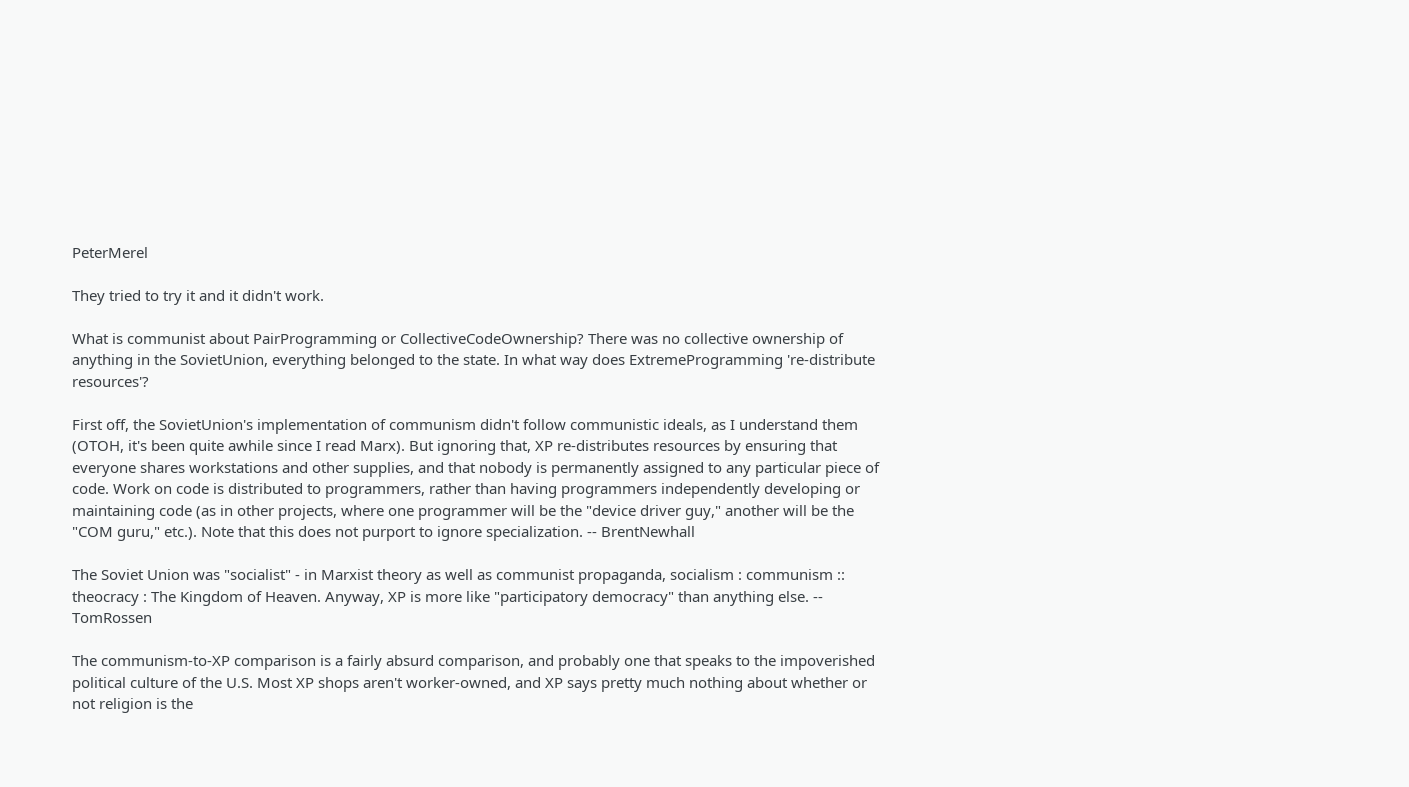PeterMerel

They tried to try it and it didn't work.

What is communist about PairProgramming or CollectiveCodeOwnership? There was no collective ownership of anything in the SovietUnion, everything belonged to the state. In what way does ExtremeProgramming 're-distribute resources'?

First off, the SovietUnion's implementation of communism didn't follow communistic ideals, as I understand them (OTOH, it's been quite awhile since I read Marx). But ignoring that, XP re-distributes resources by ensuring that everyone shares workstations and other supplies, and that nobody is permanently assigned to any particular piece of code. Work on code is distributed to programmers, rather than having programmers independently developing or maintaining code (as in other projects, where one programmer will be the "device driver guy," another will be the "COM guru," etc.). Note that this does not purport to ignore specialization. -- BrentNewhall

The Soviet Union was "socialist" - in Marxist theory as well as communist propaganda, socialism : communism :: theocracy : The Kingdom of Heaven. Anyway, XP is more like "participatory democracy" than anything else. -- TomRossen

The communism-to-XP comparison is a fairly absurd comparison, and probably one that speaks to the impoverished political culture of the U.S. Most XP shops aren't worker-owned, and XP says pretty much nothing about whether or not religion is the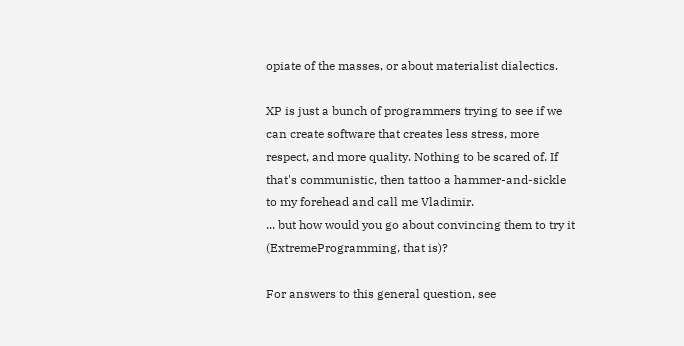opiate of the masses, or about materialist dialectics.

XP is just a bunch of programmers trying to see if we can create software that creates less stress, more respect, and more quality. Nothing to be scared of. If that's communistic, then tattoo a hammer-and-sickle to my forehead and call me Vladimir.
... but how would you go about convincing them to try it (ExtremeProgramming, that is)?

For answers to this general question, see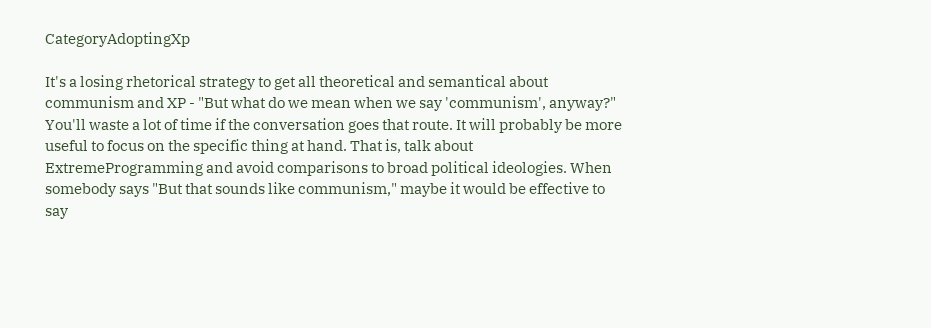CategoryAdoptingXp

It's a losing rhetorical strategy to get all theoretical and semantical about communism and XP - "But what do we mean when we say 'communism', anyway?" You'll waste a lot of time if the conversation goes that route. It will probably be more useful to focus on the specific thing at hand. That is, talk about ExtremeProgramming and avoid comparisons to broad political ideologies. When somebody says "But that sounds like communism," maybe it would be effective to say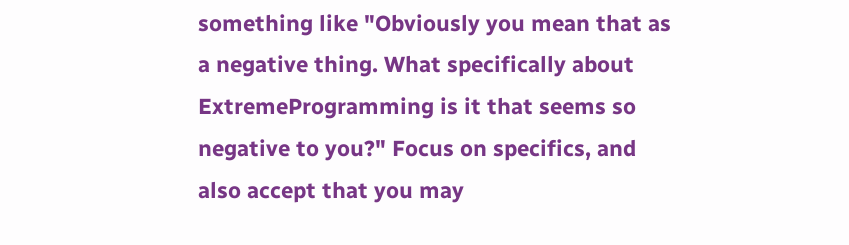something like "Obviously you mean that as a negative thing. What specifically about ExtremeProgramming is it that seems so negative to you?" Focus on specifics, and also accept that you may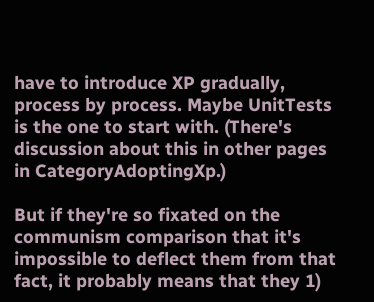have to introduce XP gradually, process by process. Maybe UnitTests is the one to start with. (There's discussion about this in other pages in CategoryAdoptingXp.)

But if they're so fixated on the communism comparison that it's impossible to deflect them from that fact, it probably means that they 1)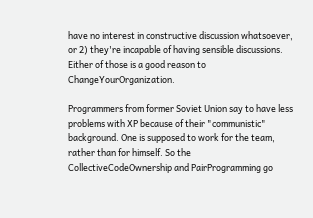have no interest in constructive discussion whatsoever, or 2) they're incapable of having sensible discussions. Either of those is a good reason to ChangeYourOrganization.

Programmers from former Soviet Union say to have less problems with XP because of their "communistic" background. One is supposed to work for the team, rather than for himself. So the CollectiveCodeOwnership and PairProgramming go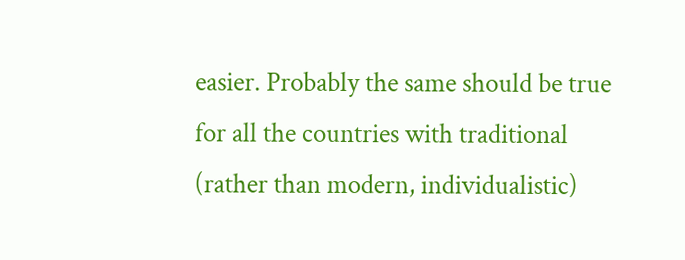easier. Probably the same should be true for all the countries with traditional (rather than modern, individualistic)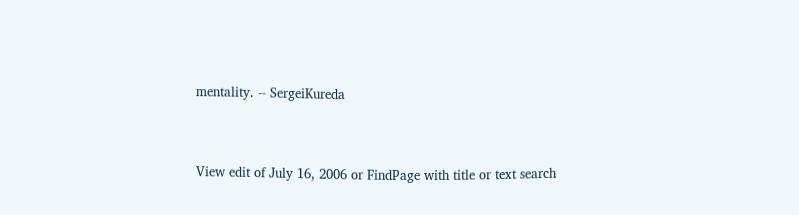mentality. -- SergeiKureda


View edit of July 16, 2006 or FindPage with title or text search